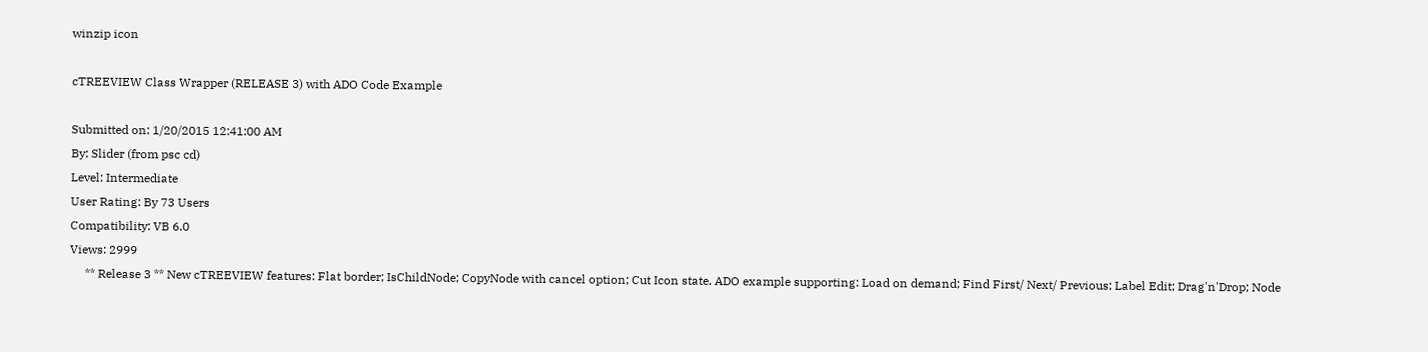winzip icon

cTREEVIEW Class Wrapper (RELEASE 3) with ADO Code Example

Submitted on: 1/20/2015 12:41:00 AM
By: Slider (from psc cd)
Level: Intermediate
User Rating: By 73 Users
Compatibility: VB 6.0
Views: 2999
     ** Release 3 ** New cTREEVIEW features: Flat border; IsChildNode; CopyNode with cancel option; Cut Icon state. ADO example supporting: Load on demand; Find First/ Next/ Previous; Label Edit; Drag'n'Drop; Node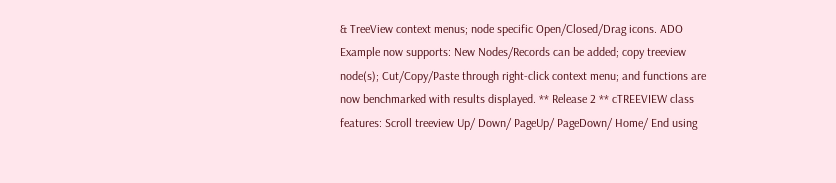& TreeView context menus; node specific Open/Closed/Drag icons. ADO Example now supports: New Nodes/Records can be added; copy treeview node(s); Cut/Copy/Paste through right-click context menu; and functions are now benchmarked with results displayed. ** Release 2 ** cTREEVIEW class features: Scroll treeview Up/ Down/ PageUp/ PageDown/ Home/ End using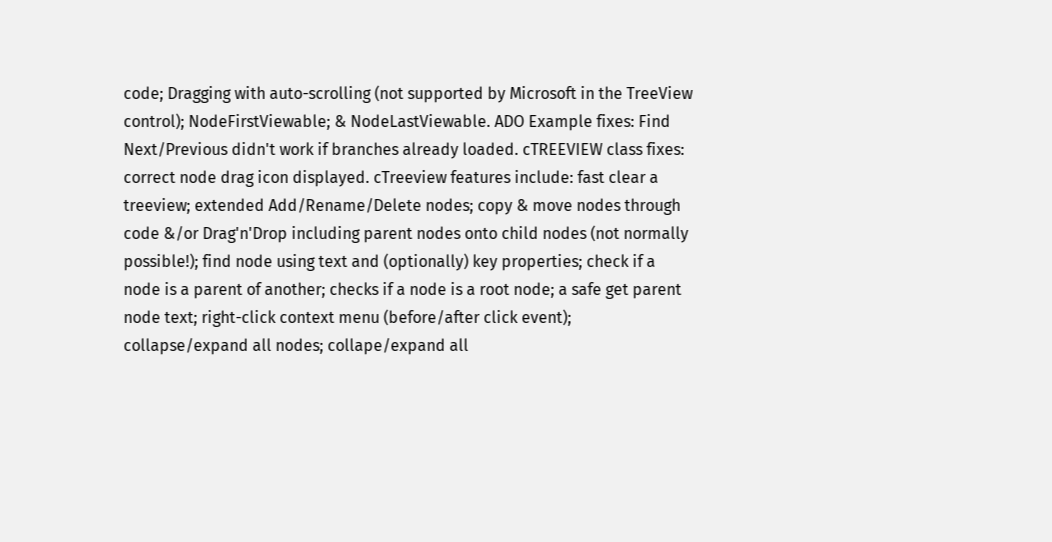code; Dragging with auto-scrolling (not supported by Microsoft in the TreeView control); NodeFirstViewable; & NodeLastViewable. ADO Example fixes: Find Next/Previous didn't work if branches already loaded. cTREEVIEW class fixes: correct node drag icon displayed. cTreeview features include: fast clear a treeview; extended Add/Rename/Delete nodes; copy & move nodes through code &/or Drag'n'Drop including parent nodes onto child nodes (not normally possible!); find node using text and (optionally) key properties; check if a node is a parent of another; checks if a node is a root node; a safe get parent node text; right-click context menu (before/after click event); collapse/expand all nodes; collape/expand all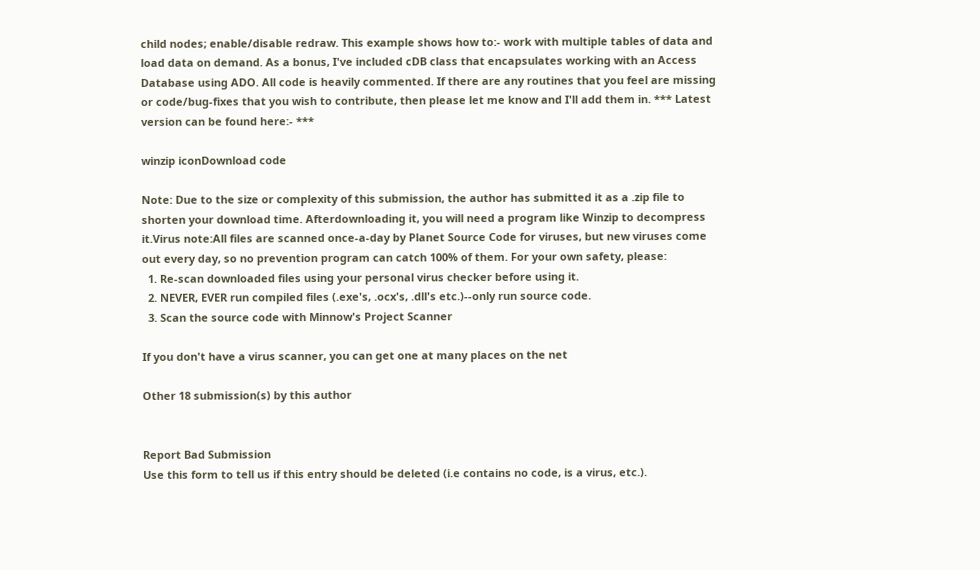child nodes; enable/disable redraw. This example shows how to:- work with multiple tables of data and load data on demand. As a bonus, I've included cDB class that encapsulates working with an Access Database using ADO. All code is heavily commented. If there are any routines that you feel are missing or code/bug-fixes that you wish to contribute, then please let me know and I'll add them in. *** Latest version can be found here:- ***

winzip iconDownload code

Note: Due to the size or complexity of this submission, the author has submitted it as a .zip file to shorten your download time. Afterdownloading it, you will need a program like Winzip to decompress it.Virus note:All files are scanned once-a-day by Planet Source Code for viruses, but new viruses come out every day, so no prevention program can catch 100% of them. For your own safety, please:
  1. Re-scan downloaded files using your personal virus checker before using it.
  2. NEVER, EVER run compiled files (.exe's, .ocx's, .dll's etc.)--only run source code.
  3. Scan the source code with Minnow's Project Scanner

If you don't have a virus scanner, you can get one at many places on the net

Other 18 submission(s) by this author


Report Bad Submission
Use this form to tell us if this entry should be deleted (i.e contains no code, is a virus, etc.).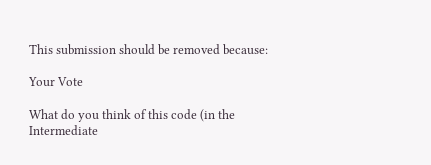This submission should be removed because:

Your Vote

What do you think of this code (in the Intermediate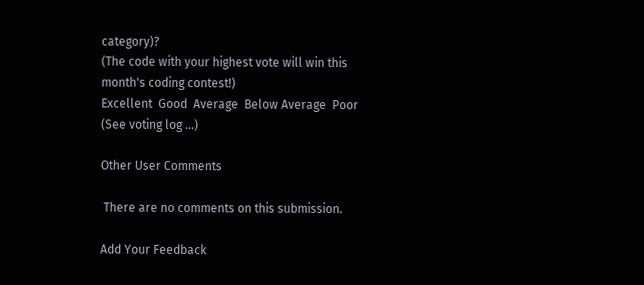category)?
(The code with your highest vote will win this month's coding contest!)
Excellent  Good  Average  Below Average  Poor (See voting log ...)

Other User Comments

 There are no comments on this submission.

Add Your Feedback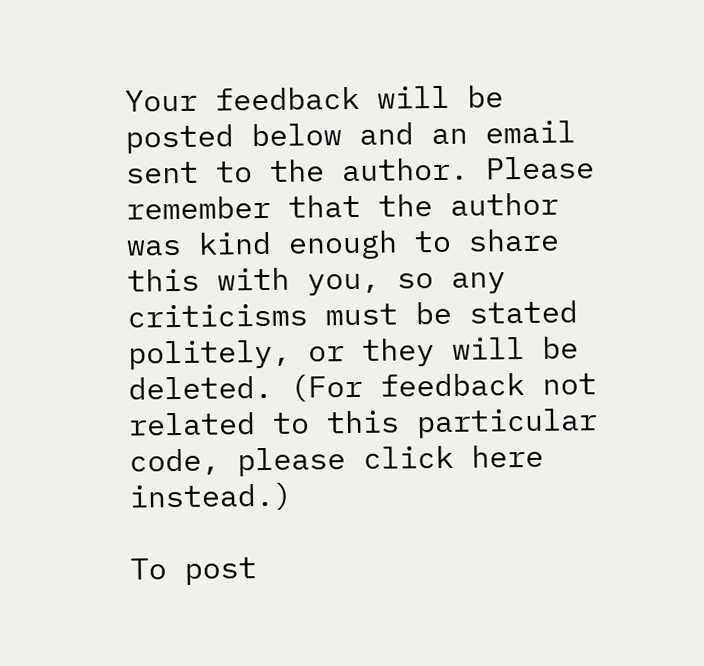Your feedback will be posted below and an email sent to the author. Please remember that the author was kind enough to share this with you, so any criticisms must be stated politely, or they will be deleted. (For feedback not related to this particular code, please click here instead.)

To post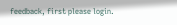feedback, first please login.